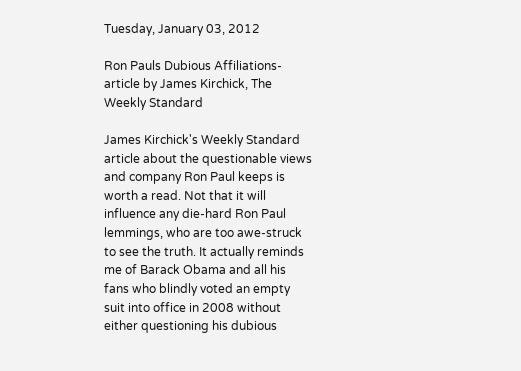Tuesday, January 03, 2012

Ron Pauls Dubious Affiliations- article by James Kirchick, The Weekly Standard

James Kirchick's Weekly Standard article about the questionable views and company Ron Paul keeps is worth a read. Not that it will influence any die-hard Ron Paul lemmings, who are too awe-struck to see the truth. It actually reminds me of Barack Obama and all his fans who blindly voted an empty suit into office in 2008 without either questioning his dubious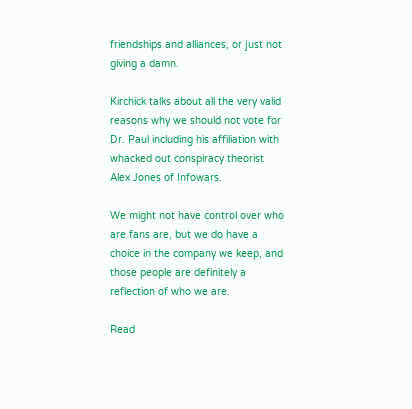friendships and alliances, or just not giving a damn.

Kirchick talks about all the very valid reasons why we should not vote for Dr. Paul including his affiliation with whacked out conspiracy theorist Alex Jones of Infowars.

We might not have control over who are fans are, but we do have a choice in the company we keep, and those people are definitely a reflection of who we are.

Read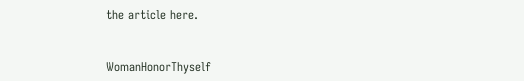the article here.


WomanHonorThyself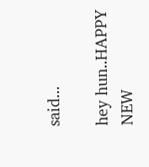said...

hey hun..HAPPY NEW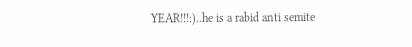YEAR!!!:)..he is a rabid anti semite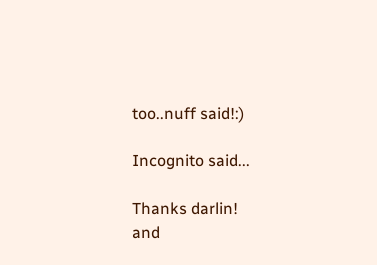too..nuff said!:)

Incognito said...

Thanks darlin!
and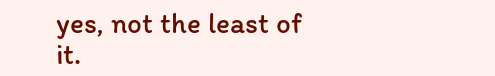yes, not the least of it.